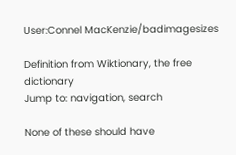User:Connel MacKenzie/badimagesizes

Definition from Wiktionary, the free dictionary
Jump to: navigation, search

None of these should have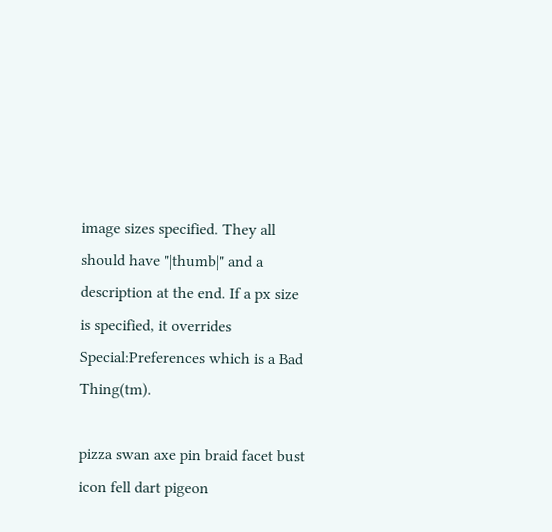image sizes specified. They all should have "|thumb|" and a description at the end. If a px size is specified, it overrides Special:Preferences which is a Bad Thing(tm).

pizza swan axe pin braid facet bust icon fell dart pigeon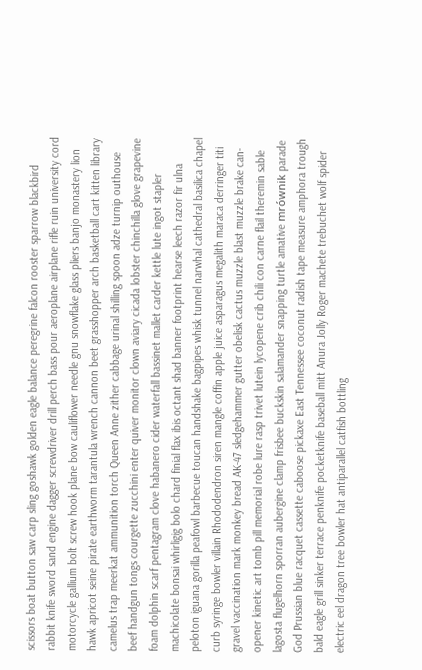scissors boat button saw carp sling goshawk golden eagle balance peregrine falcon rooster sparrow blackbird rabbit knife sword sand engine dagger screwdriver drill perch bass pour aeroplane airplane rifle ruin university cord motorcycle gallium bolt screw hook plane bow cauliflower needle gnu snowflake glass pliers banjo monastery lion hawk apricot seine pirate earthworm tarantula wrench cannon beet grasshopper arch basketball cart kitten library camelus trap meerkat ammunition torch Queen Anne zither cabbage urinal shilling spoon adze turnip outhouse beef handgun tongs courgette zucchini enter quiver monitor clown aviary cicada lobster chinchilla glove grapevine foam dolphin scarf pentagram clove habanero cider waterfall bassinet mallet carder kettle lute ingot stapler machicolate bonsai whirligig bolo chard finial flax ibis octant shad banner footprint hearse leech razor fir ulna peloton iguana gorilla peafowl barbecue toucan handshake bagpipes whisk tunnel narwhal cathedral basilica chapel curb syringe bowler villain Rhododendron siren mangle coffin apple juice asparagus megalith maraca derringer titi gravel vaccination mark monkey bread AK-47 sledgehammer gutter obelisk cactus muzzle blast muzzle brake can-opener kinetic art tomb pill memorial robe lure rasp trivet lutein lycopene crib chili con carne flail theremin sable lagosta flugelhorn sporran aubergine clamp frisbee buckskin salamander snapping turtle amative mrównik parade God Prussian blue racquet cassette caboose pickaxe East Tennessee coconut radish tape measure amphora trough bald eagle grill sinker terrace penknife pocketknife baseball mitt Anura Jolly Roger machete trebuchet wolf spider electric eel dragon tree bowler hat antiparallel catfish bottling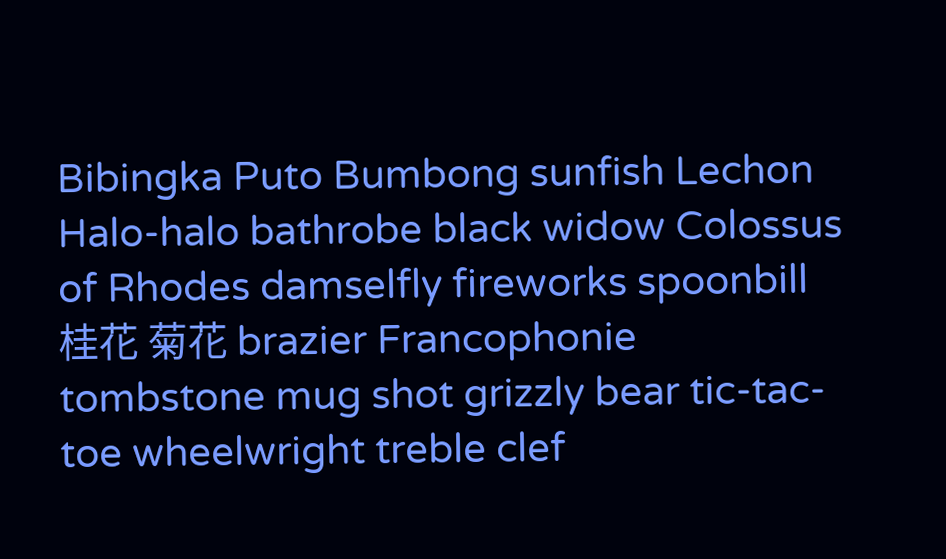Bibingka Puto Bumbong sunfish Lechon Halo-halo bathrobe black widow Colossus of Rhodes damselfly fireworks spoonbill 桂花 菊花 brazier Francophonie tombstone mug shot grizzly bear tic-tac-toe wheelwright treble clef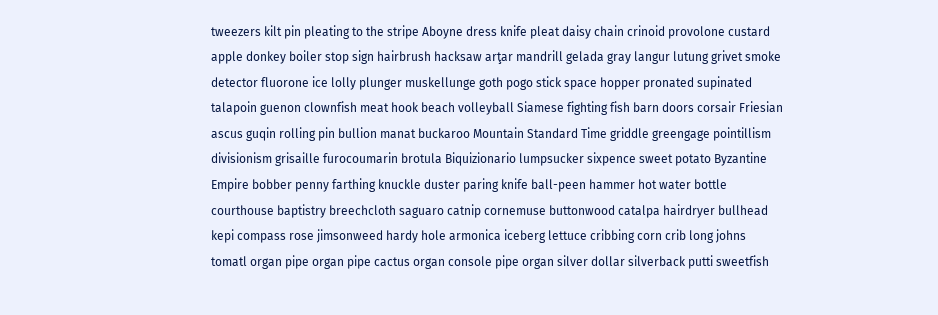tweezers kilt pin pleating to the stripe Aboyne dress knife pleat daisy chain crinoid provolone custard apple donkey boiler stop sign hairbrush hacksaw arţar mandrill gelada gray langur lutung grivet smoke detector fluorone ice lolly plunger muskellunge goth pogo stick space hopper pronated supinated talapoin guenon clownfish meat hook beach volleyball Siamese fighting fish barn doors corsair Friesian ascus guqin rolling pin bullion manat buckaroo Mountain Standard Time griddle greengage pointillism divisionism grisaille furocoumarin brotula Biquizionario lumpsucker sixpence sweet potato Byzantine Empire bobber penny farthing knuckle duster paring knife ball-peen hammer hot water bottle courthouse baptistry breechcloth saguaro catnip cornemuse buttonwood catalpa hairdryer bullhead kepi compass rose jimsonweed hardy hole armonica iceberg lettuce cribbing corn crib long johns tomatl organ pipe organ pipe cactus organ console pipe organ silver dollar silverback putti sweetfish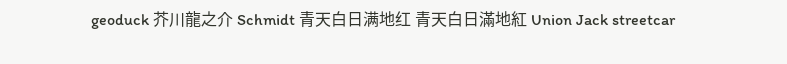geoduck 芥川龍之介 Schmidt 青天白日满地红 青天白日滿地紅 Union Jack streetcar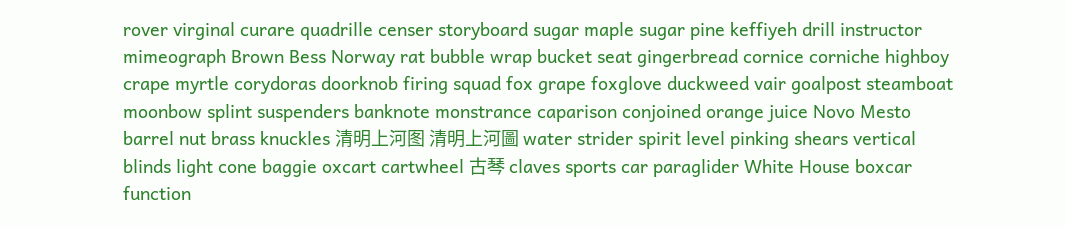rover virginal curare quadrille censer storyboard sugar maple sugar pine keffiyeh drill instructor mimeograph Brown Bess Norway rat bubble wrap bucket seat gingerbread cornice corniche highboy crape myrtle corydoras doorknob firing squad fox grape foxglove duckweed vair goalpost steamboat moonbow splint suspenders banknote monstrance caparison conjoined orange juice Novo Mesto barrel nut brass knuckles 清明上河图 清明上河圖 water strider spirit level pinking shears vertical blinds light cone baggie oxcart cartwheel 古琴 claves sports car paraglider White House boxcar function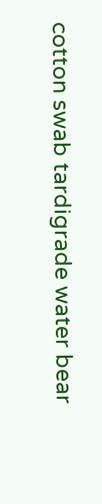cotton swab tardigrade water bear